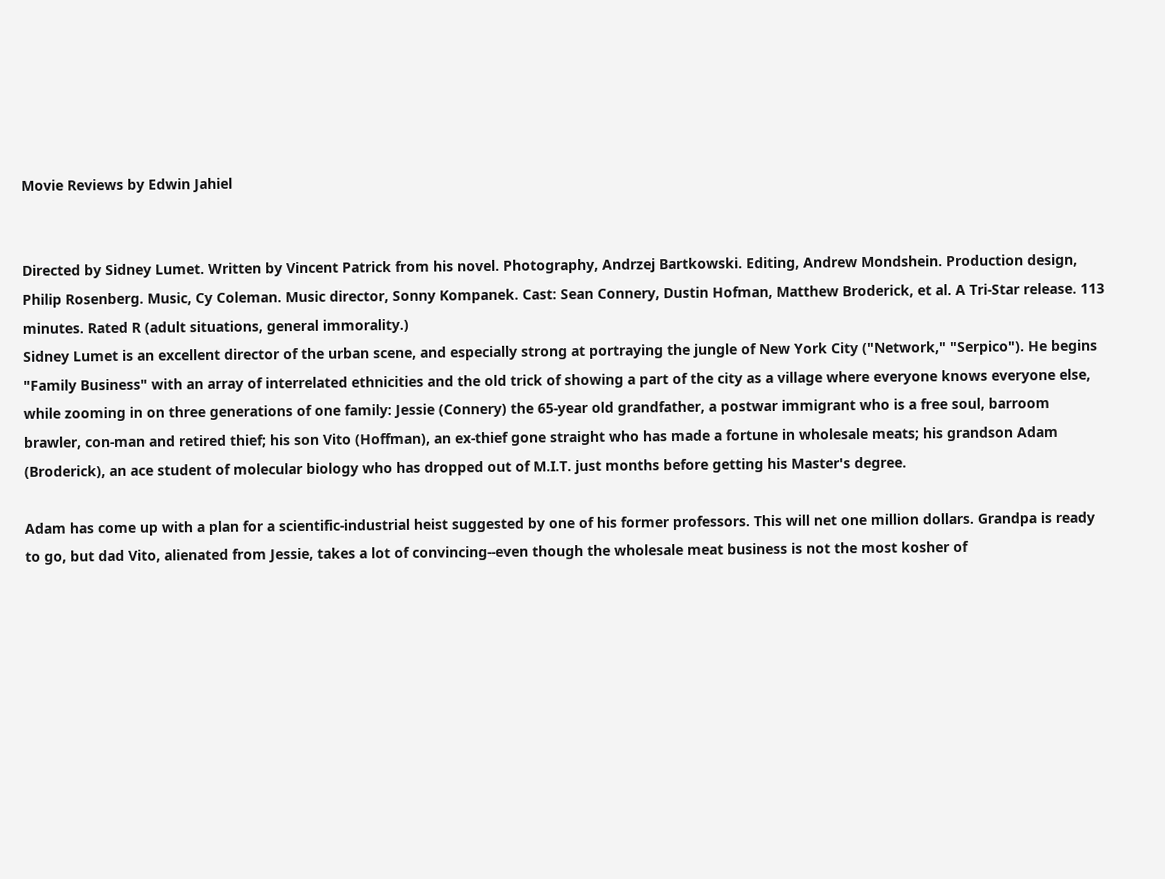Movie Reviews by Edwin Jahiel


Directed by Sidney Lumet. Written by Vincent Patrick from his novel. Photography, Andrzej Bartkowski. Editing, Andrew Mondshein. Production design, Philip Rosenberg. Music, Cy Coleman. Music director, Sonny Kompanek. Cast: Sean Connery, Dustin Hofman, Matthew Broderick, et al. A Tri-Star release. 113 minutes. Rated R (adult situations, general immorality.)
Sidney Lumet is an excellent director of the urban scene, and especially strong at portraying the jungle of New York City ("Network," "Serpico"). He begins "Family Business" with an array of interrelated ethnicities and the old trick of showing a part of the city as a village where everyone knows everyone else, while zooming in on three generations of one family: Jessie (Connery) the 65-year old grandfather, a postwar immigrant who is a free soul, barroom brawler, con-man and retired thief; his son Vito (Hoffman), an ex-thief gone straight who has made a fortune in wholesale meats; his grandson Adam (Broderick), an ace student of molecular biology who has dropped out of M.I.T. just months before getting his Master's degree.

Adam has come up with a plan for a scientific-industrial heist suggested by one of his former professors. This will net one million dollars. Grandpa is ready to go, but dad Vito, alienated from Jessie, takes a lot of convincing--even though the wholesale meat business is not the most kosher of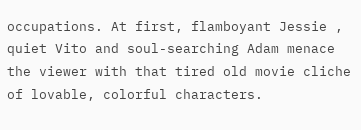occupations. At first, flamboyant Jessie , quiet Vito and soul-searching Adam menace the viewer with that tired old movie cliche of lovable, colorful characters.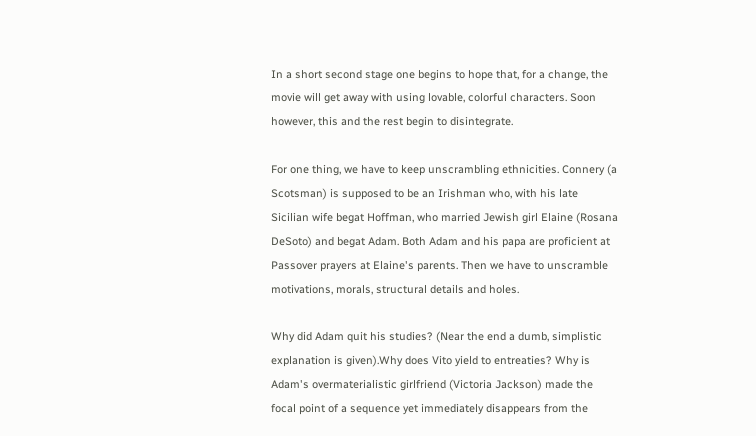In a short second stage one begins to hope that, for a change, the movie will get away with using lovable, colorful characters. Soon however, this and the rest begin to disintegrate.

For one thing, we have to keep unscrambling ethnicities. Connery (a Scotsman) is supposed to be an Irishman who, with his late Sicilian wife begat Hoffman, who married Jewish girl Elaine (Rosana DeSoto) and begat Adam. Both Adam and his papa are proficient at Passover prayers at Elaine's parents. Then we have to unscramble motivations, morals, structural details and holes.

Why did Adam quit his studies? (Near the end a dumb, simplistic explanation is given).Why does Vito yield to entreaties? Why is Adam's overmaterialistic girlfriend (Victoria Jackson) made the focal point of a sequence yet immediately disappears from the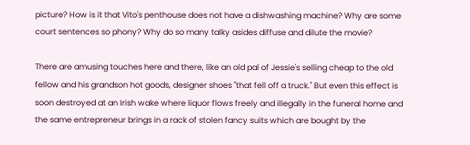picture? How is it that Vito's penthouse does not have a dishwashing machine? Why are some court sentences so phony? Why do so many talky asides diffuse and dilute the movie?

There are amusing touches here and there, like an old pal of Jessie's selling cheap to the old fellow and his grandson hot goods, designer shoes "that fell off a truck." But even this effect is soon destroyed at an Irish wake where liquor flows freely and illegally in the funeral home and the same entrepreneur brings in a rack of stolen fancy suits which are bought by the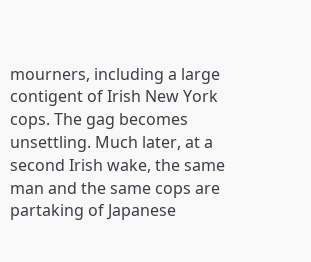mourners, including a large contigent of Irish New York cops. The gag becomes unsettling. Much later, at a second Irish wake, the same man and the same cops are partaking of Japanese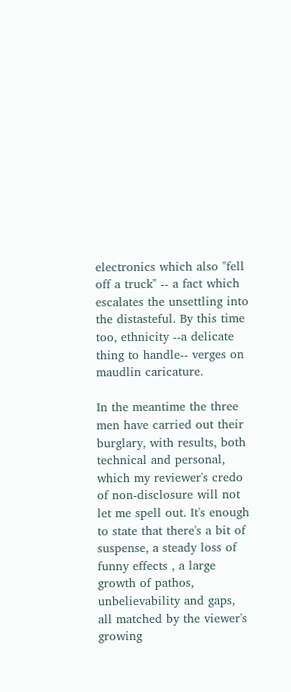electronics which also "fell off a truck" -- a fact which escalates the unsettling into the distasteful. By this time too, ethnicity --a delicate thing to handle-- verges on maudlin caricature.

In the meantime the three men have carried out their burglary, with results, both technical and personal, which my reviewer's credo of non-disclosure will not let me spell out. It's enough to state that there's a bit of suspense, a steady loss of funny effects , a large growth of pathos, unbelievability and gaps, all matched by the viewer's growing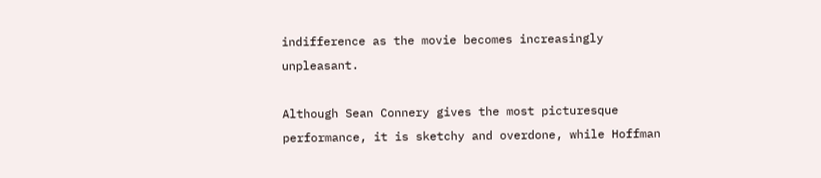indifference as the movie becomes increasingly unpleasant.

Although Sean Connery gives the most picturesque performance, it is sketchy and overdone, while Hoffman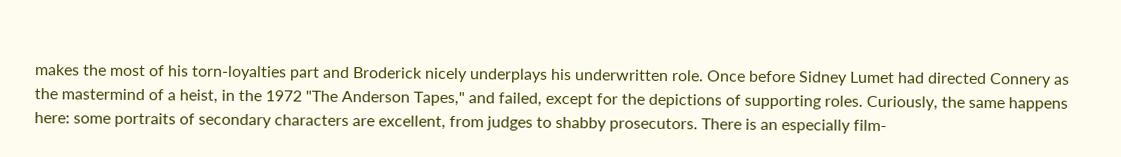makes the most of his torn-loyalties part and Broderick nicely underplays his underwritten role. Once before Sidney Lumet had directed Connery as the mastermind of a heist, in the 1972 "The Anderson Tapes," and failed, except for the depictions of supporting roles. Curiously, the same happens here: some portraits of secondary characters are excellent, from judges to shabby prosecutors. There is an especially film-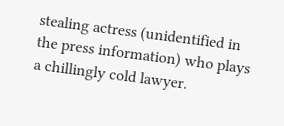stealing actress (unidentified in the press information) who plays a chillingly cold lawyer.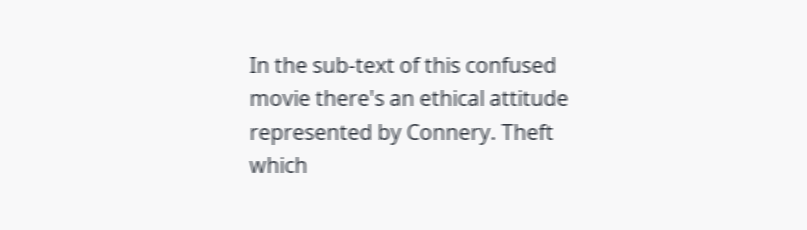In the sub-text of this confused movie there's an ethical attitude represented by Connery. Theft which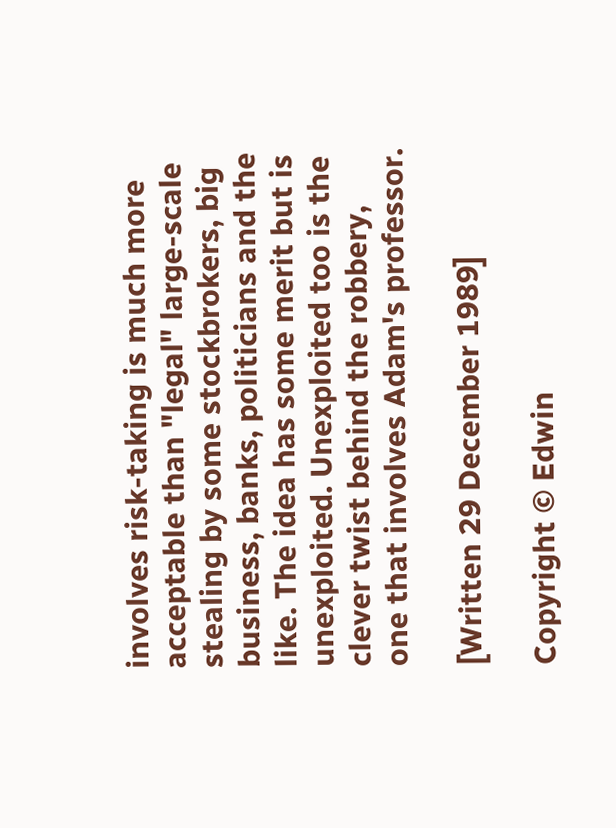involves risk-taking is much more acceptable than "legal" large-scale stealing by some stockbrokers, big business, banks, politicians and the like. The idea has some merit but is unexploited. Unexploited too is the clever twist behind the robbery, one that involves Adam's professor.

[Written 29 December 1989]

Copyright © Edwin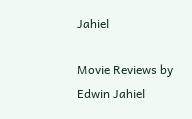Jahiel

Movie Reviews by Edwin Jahiel